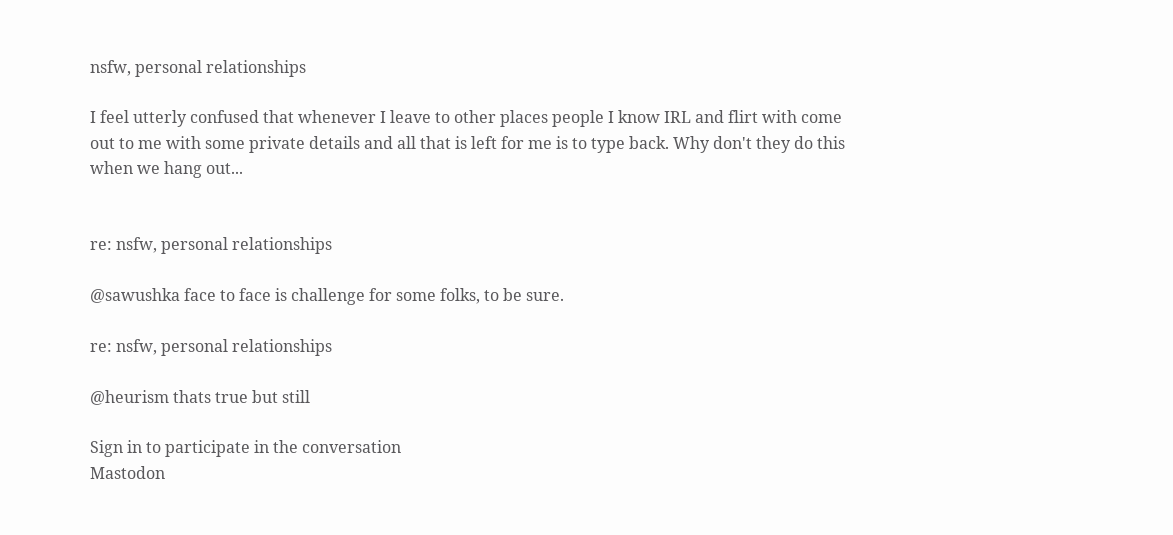nsfw, personal relationships

I feel utterly confused that whenever I leave to other places people I know IRL and flirt with come out to me with some private details and all that is left for me is to type back. Why don't they do this when we hang out...


re: nsfw, personal relationships

@sawushka face to face is challenge for some folks, to be sure.

re: nsfw, personal relationships

@heurism thats true but still

Sign in to participate in the conversation
Mastodon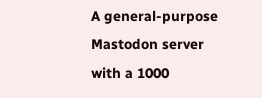A general-purpose Mastodon server with a 1000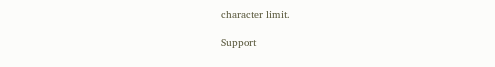character limit.

Support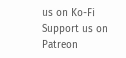us on Ko-Fi Support us on Patreon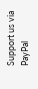Support us via PayPal